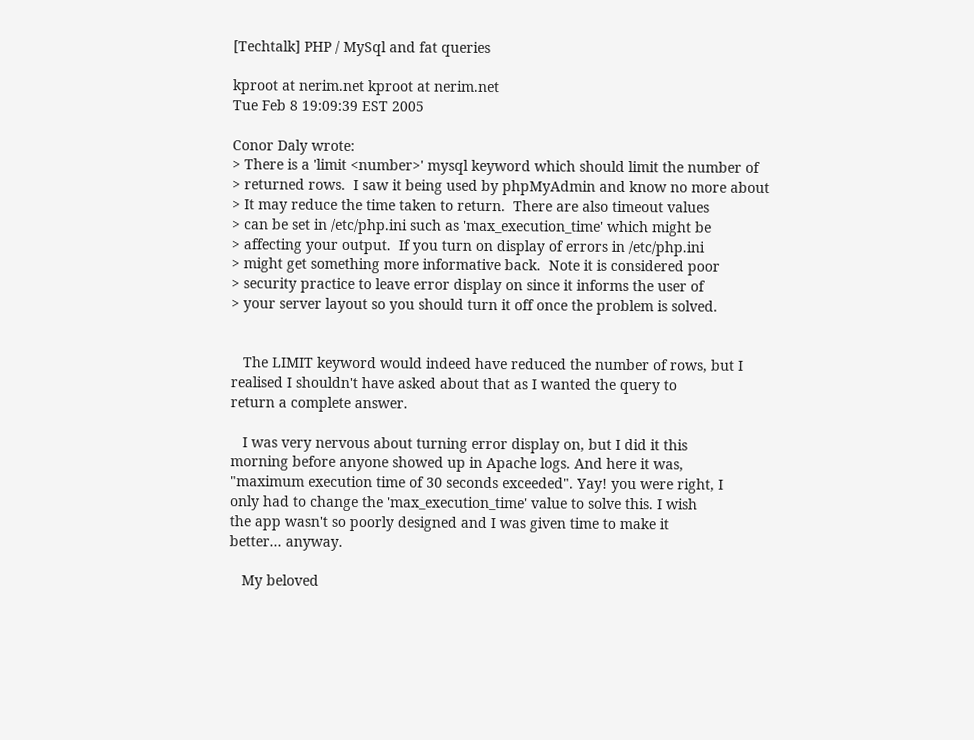[Techtalk] PHP / MySql and fat queries

kproot at nerim.net kproot at nerim.net
Tue Feb 8 19:09:39 EST 2005

Conor Daly wrote:
> There is a 'limit <number>' mysql keyword which should limit the number of
> returned rows.  I saw it being used by phpMyAdmin and know no more about
> It may reduce the time taken to return.  There are also timeout values
> can be set in /etc/php.ini such as 'max_execution_time' which might be
> affecting your output.  If you turn on display of errors in /etc/php.ini
> might get something more informative back.  Note it is considered poor
> security practice to leave error display on since it informs the user of
> your server layout so you should turn it off once the problem is solved.


   The LIMIT keyword would indeed have reduced the number of rows, but I
realised I shouldn't have asked about that as I wanted the query to
return a complete answer.

   I was very nervous about turning error display on, but I did it this
morning before anyone showed up in Apache logs. And here it was,
"maximum execution time of 30 seconds exceeded". Yay! you were right, I
only had to change the 'max_execution_time' value to solve this. I wish
the app wasn't so poorly designed and I was given time to make it
better... anyway.

   My beloved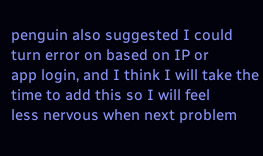penguin also suggested I could turn error on based on IP or
app login, and I think I will take the time to add this so I will feel
less nervous when next problem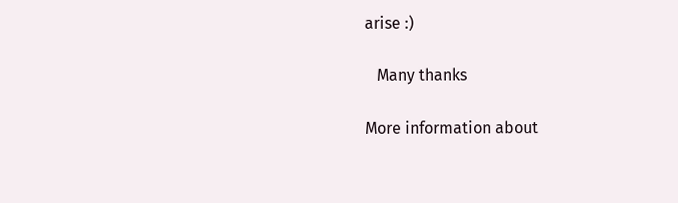arise :)

   Many thanks

More information about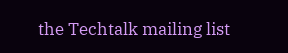the Techtalk mailing list